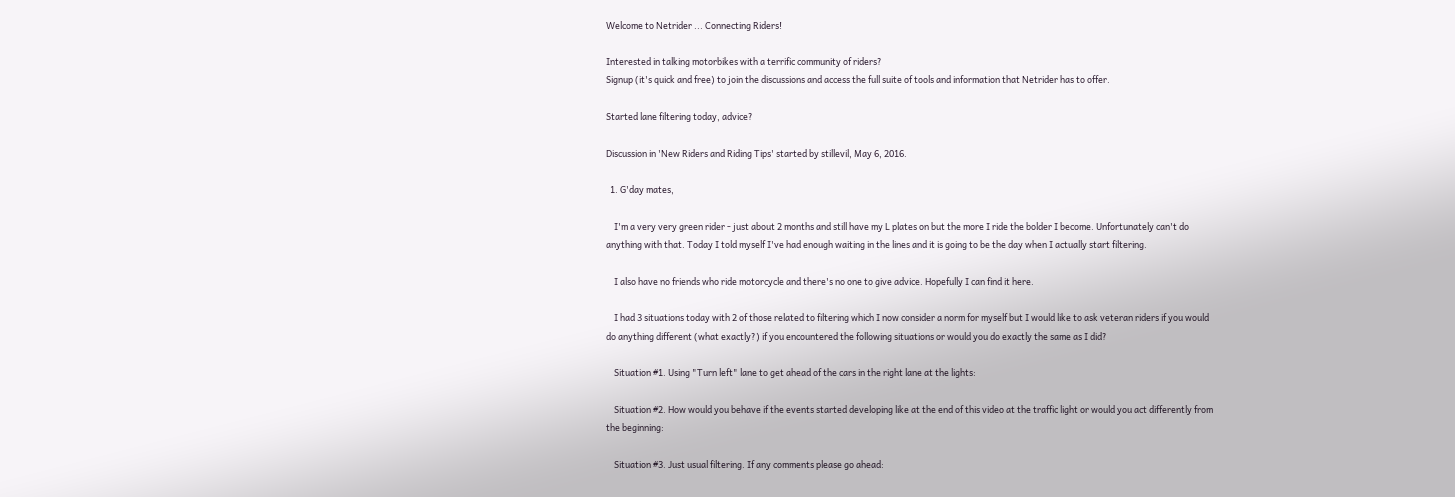Welcome to Netrider ... Connecting Riders!

Interested in talking motorbikes with a terrific community of riders?
Signup (it's quick and free) to join the discussions and access the full suite of tools and information that Netrider has to offer.

Started lane filtering today, advice?

Discussion in 'New Riders and Riding Tips' started by stillevil, May 6, 2016.

  1. G'day mates,

    I'm a very very green rider - just about 2 months and still have my L plates on but the more I ride the bolder I become. Unfortunately can't do anything with that. Today I told myself I've had enough waiting in the lines and it is going to be the day when I actually start filtering.

    I also have no friends who ride motorcycle and there's no one to give advice. Hopefully I can find it here.

    I had 3 situations today with 2 of those related to filtering which I now consider a norm for myself but I would like to ask veteran riders if you would do anything different (what exactly?) if you encountered the following situations or would you do exactly the same as I did?

    Situation #1. Using "Turn left" lane to get ahead of the cars in the right lane at the lights:

    Situation #2. How would you behave if the events started developing like at the end of this video at the traffic light or would you act differently from the beginning:

    Situation #3. Just usual filtering. If any comments please go ahead: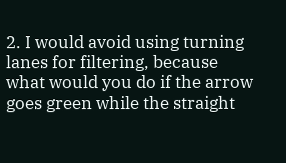2. I would avoid using turning lanes for filtering, because what would you do if the arrow goes green while the straight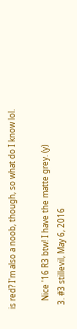is red? I'm also a noob, though, so what do I know lol.

    Nice '16 R3 btw! I have the matte grey. (y)
  3. #3 stillevil, May 6, 2016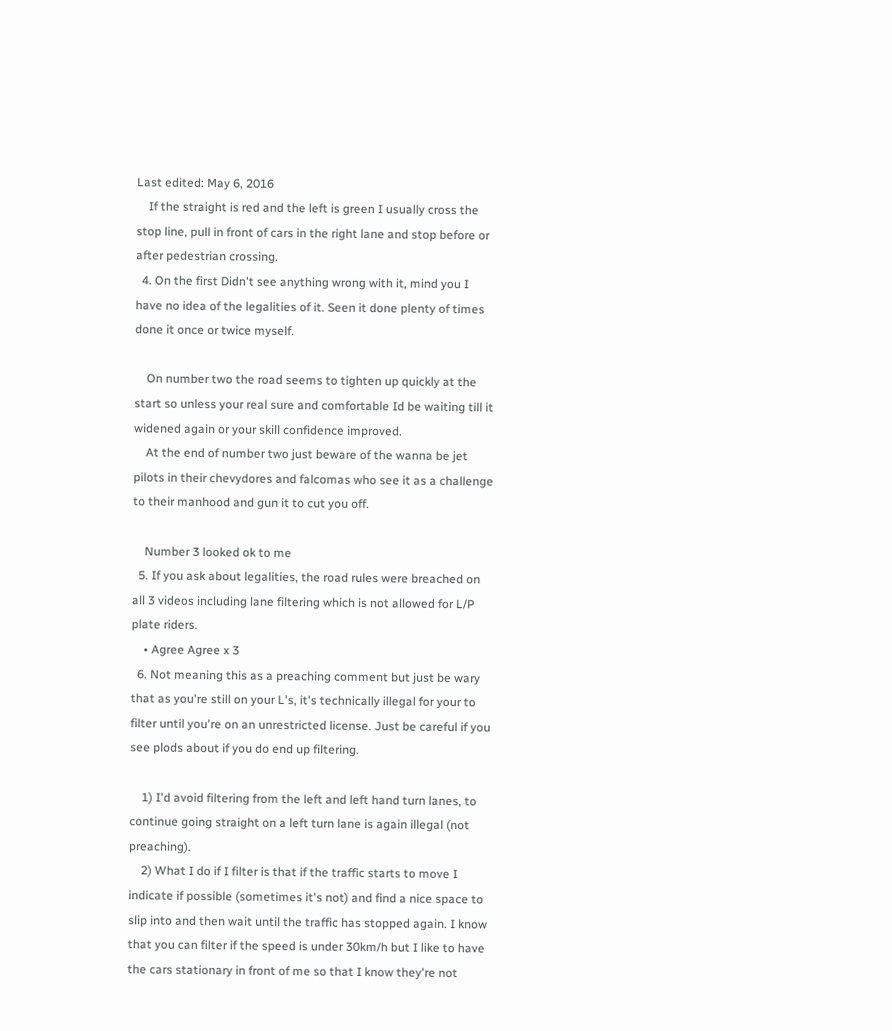Last edited: May 6, 2016
    If the straight is red and the left is green I usually cross the stop line, pull in front of cars in the right lane and stop before or after pedestrian crossing.
  4. On the first Didn't see anything wrong with it, mind you I have no idea of the legalities of it. Seen it done plenty of times done it once or twice myself.

    On number two the road seems to tighten up quickly at the start so unless your real sure and comfortable Id be waiting till it widened again or your skill confidence improved.
    At the end of number two just beware of the wanna be jet pilots in their chevydores and falcomas who see it as a challenge to their manhood and gun it to cut you off.

    Number 3 looked ok to me
  5. If you ask about legalities, the road rules were breached on all 3 videos including lane filtering which is not allowed for L/P plate riders.
    • Agree Agree x 3
  6. Not meaning this as a preaching comment but just be wary that as you're still on your L's, it's technically illegal for your to filter until you're on an unrestricted license. Just be careful if you see plods about if you do end up filtering.

    1) I'd avoid filtering from the left and left hand turn lanes, to continue going straight on a left turn lane is again illegal (not preaching).
    2) What I do if I filter is that if the traffic starts to move I indicate if possible (sometimes it's not) and find a nice space to slip into and then wait until the traffic has stopped again. I know that you can filter if the speed is under 30km/h but I like to have the cars stationary in front of me so that I know they're not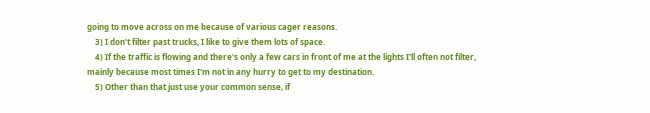going to move across on me because of various cager reasons.
    3) I don't filter past trucks, I like to give them lots of space.
    4) If the traffic is flowing and there's only a few cars in front of me at the lights I'll often not filter, mainly because most times I'm not in any hurry to get to my destination.
    5) Other than that just use your common sense, if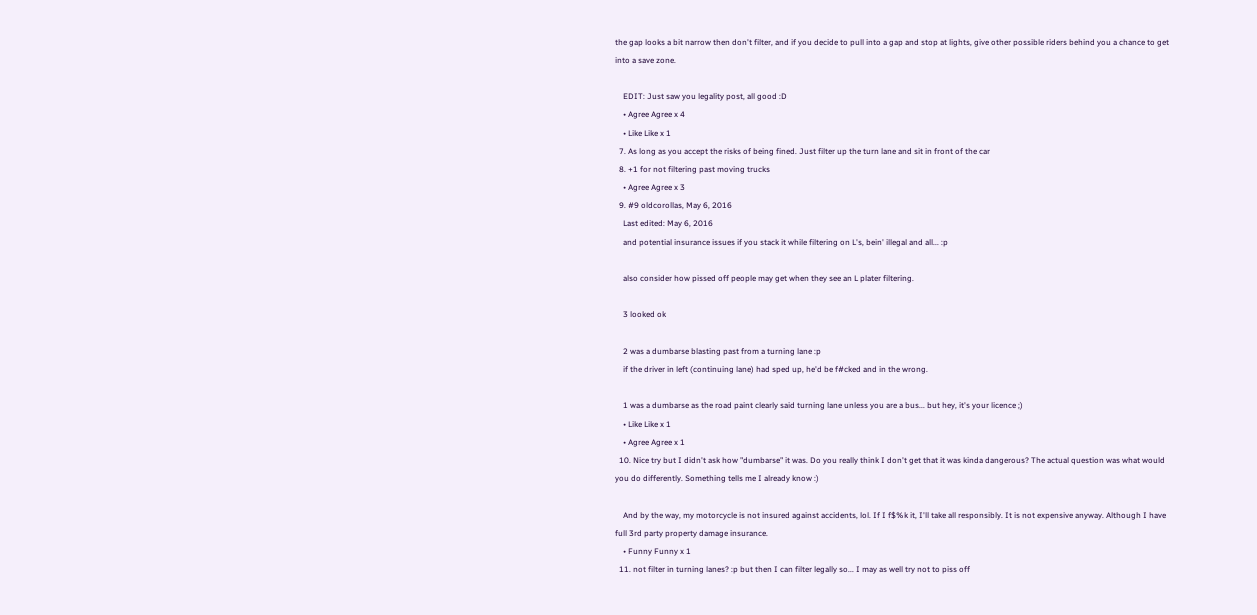the gap looks a bit narrow then don't filter, and if you decide to pull into a gap and stop at lights, give other possible riders behind you a chance to get into a save zone.

    EDIT: Just saw you legality post, all good :D
    • Agree Agree x 4
    • Like Like x 1
  7. As long as you accept the risks of being fined. Just filter up the turn lane and sit in front of the car
  8. +1 for not filtering past moving trucks
    • Agree Agree x 3
  9. #9 oldcorollas, May 6, 2016
    Last edited: May 6, 2016
    and potential insurance issues if you stack it while filtering on L's, bein' illegal and all... :p

    also consider how pissed off people may get when they see an L plater filtering.

    3 looked ok

    2 was a dumbarse blasting past from a turning lane :p
    if the driver in left (continuing lane) had sped up, he'd be f#cked and in the wrong.

    1 was a dumbarse as the road paint clearly said turning lane unless you are a bus... but hey, it's your licence ;)
    • Like Like x 1
    • Agree Agree x 1
  10. Nice try but I didn't ask how "dumbarse" it was. Do you really think I don't get that it was kinda dangerous? The actual question was what would you do differently. Something tells me I already know :)

    And by the way, my motorcycle is not insured against accidents, lol. If I f$%k it, I'll take all responsibly. It is not expensive anyway. Although I have full 3rd party property damage insurance.
    • Funny Funny x 1
  11. not filter in turning lanes? :p but then I can filter legally so... I may as well try not to piss off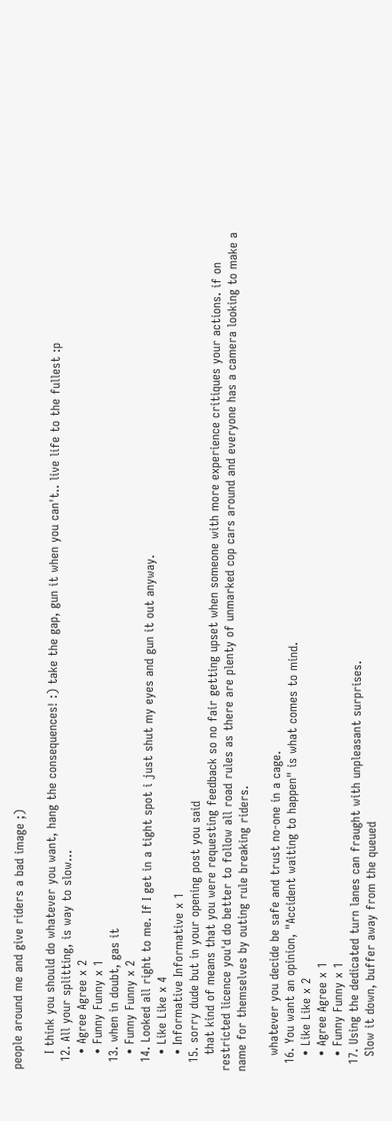people around me and give riders a bad image ;)

    I think you should do whatever you want, hang the consequences! :) take the gap, gun it when you can't.. live life to the fullest :p
  12. All your splitting, is way to slow...
    • Agree Agree x 2
    • Funny Funny x 1
  13. when in doubt, gas it
    • Funny Funny x 2
  14. Looked all right to me. If I get in a tight spot i just shut my eyes and gun it out anyway.
    • Like Like x 4
    • Informative Informative x 1
  15. sorry dude but in your opening post you said
    that kind of means that you were requesting feedback so no fair getting upset when someone with more experience critiques your actions. if on restricted licence you'd do better to follow all road rules as there are plenty of unmarked cop cars around and everyone has a camera looking to make a name for themselves by outing rule breaking riders.

    whatever you decide be safe and trust no-one in a cage.
  16. You want an opinion, "Accident waiting to happen" is what comes to mind.
    • Like Like x 2
    • Agree Agree x 1
    • Funny Funny x 1
  17. Using the dedicated turn lanes can fraught with unpleasant surprises.
    Slow it down, buffer away from the queued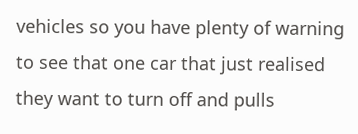vehicles so you have plenty of warning to see that one car that just realised they want to turn off and pulls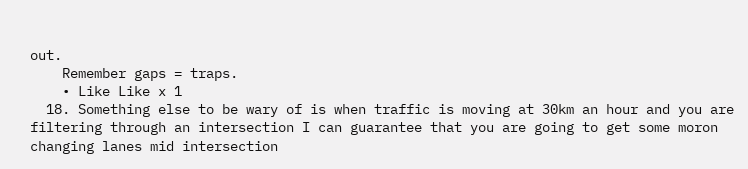out.
    Remember gaps = traps.
    • Like Like x 1
  18. Something else to be wary of is when traffic is moving at 30km an hour and you are filtering through an intersection I can guarantee that you are going to get some moron changing lanes mid intersection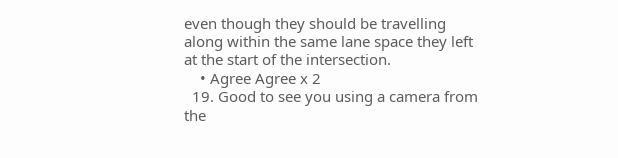even though they should be travelling along within the same lane space they left at the start of the intersection.
    • Agree Agree x 2
  19. Good to see you using a camera from the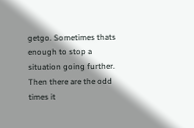getgo. Sometimes thats enough to stop a situation going further. Then there are the odd times it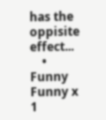has the oppisite effect...
    • Funny Funny x 1